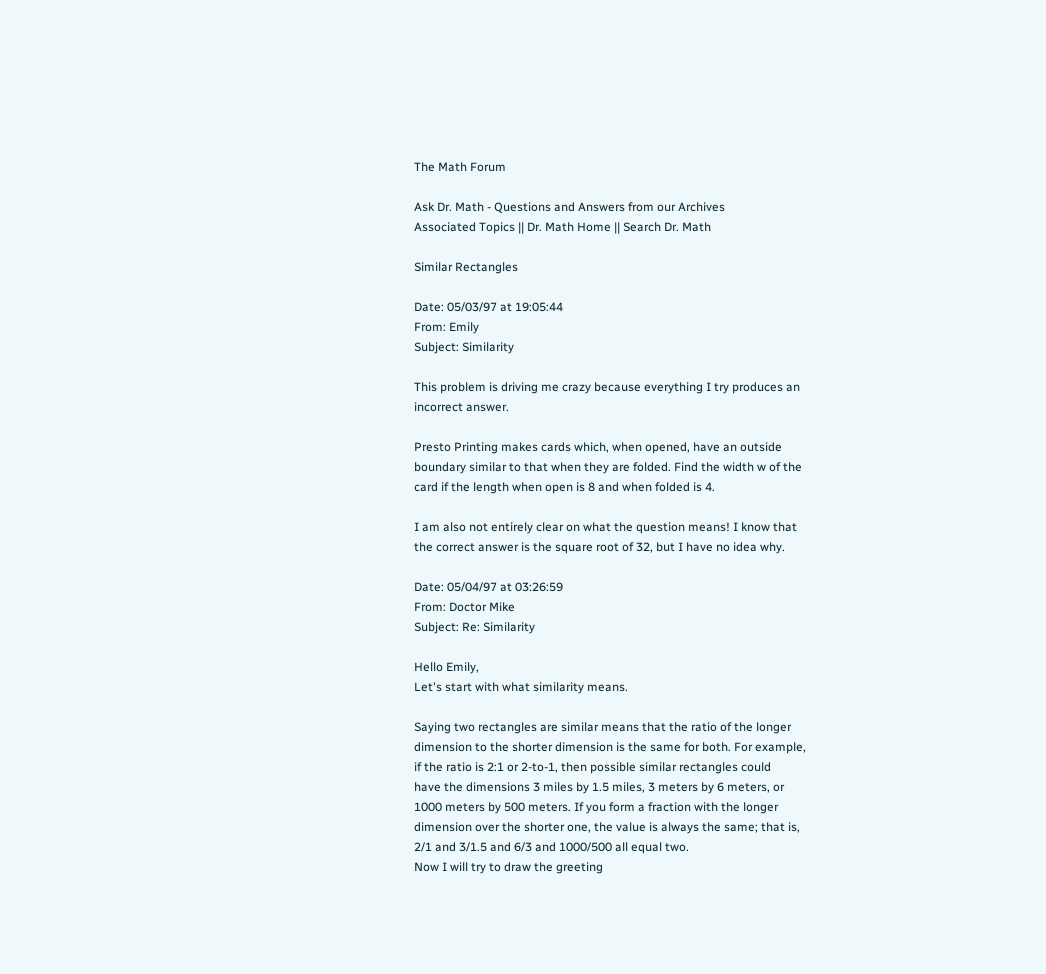The Math Forum

Ask Dr. Math - Questions and Answers from our Archives
Associated Topics || Dr. Math Home || Search Dr. Math

Similar Rectangles

Date: 05/03/97 at 19:05:44
From: Emily
Subject: Similarity

This problem is driving me crazy because everything I try produces an
incorrect answer.

Presto Printing makes cards which, when opened, have an outside
boundary similar to that when they are folded. Find the width w of the
card if the length when open is 8 and when folded is 4.

I am also not entirely clear on what the question means! I know that
the correct answer is the square root of 32, but I have no idea why.

Date: 05/04/97 at 03:26:59
From: Doctor Mike
Subject: Re: Similarity

Hello Emily,
Let's start with what similarity means.

Saying two rectangles are similar means that the ratio of the longer
dimension to the shorter dimension is the same for both. For example,
if the ratio is 2:1 or 2-to-1, then possible similar rectangles could
have the dimensions 3 miles by 1.5 miles, 3 meters by 6 meters, or
1000 meters by 500 meters. If you form a fraction with the longer
dimension over the shorter one, the value is always the same; that is,
2/1 and 3/1.5 and 6/3 and 1000/500 all equal two.
Now I will try to draw the greeting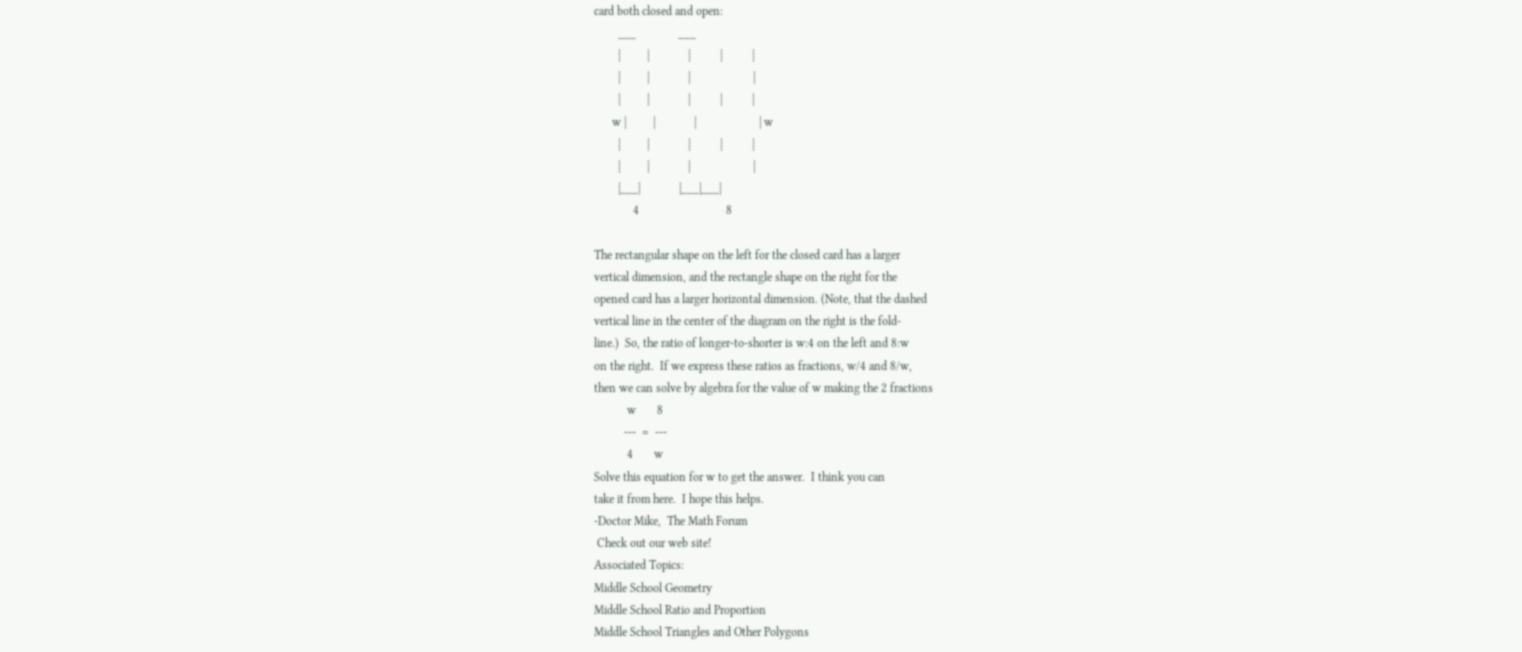card both closed and open:
        ___              ___
        |         |             |          |          |
        |         |             |                     |
        |         |             |          |          |
      w |         |             |                     | w
        |         |             |          |          |
        |         |             |                     |
        |___|             |___|___|
             4                             8

The rectangular shape on the left for the closed card has a larger
vertical dimension, and the rectangle shape on the right for the
opened card has a larger horizontal dimension. (Note, that the dashed
vertical line in the center of the diagram on the right is the fold-
line.)  So, the ratio of longer-to-shorter is w:4 on the left and 8:w
on the right.  If we express these ratios as fractions, w/4 and 8/w,
then we can solve by algebra for the value of w making the 2 fractions
           w       8
          ---  =  ---
           4       w
Solve this equation for w to get the answer.  I think you can
take it from here.  I hope this helps.
-Doctor Mike,  The Math Forum
 Check out our web site!
Associated Topics:
Middle School Geometry
Middle School Ratio and Proportion
Middle School Triangles and Other Polygons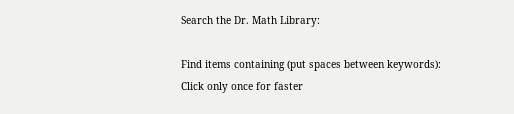Search the Dr. Math Library:

Find items containing (put spaces between keywords):
Click only once for faster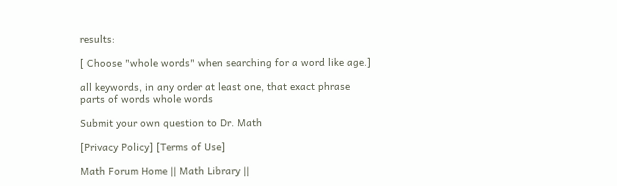results:

[ Choose "whole words" when searching for a word like age.]

all keywords, in any order at least one, that exact phrase
parts of words whole words

Submit your own question to Dr. Math

[Privacy Policy] [Terms of Use]

Math Forum Home || Math Library ||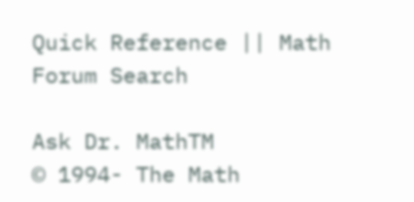Quick Reference || Math Forum Search

Ask Dr. MathTM
© 1994- The Math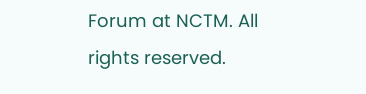Forum at NCTM. All rights reserved.